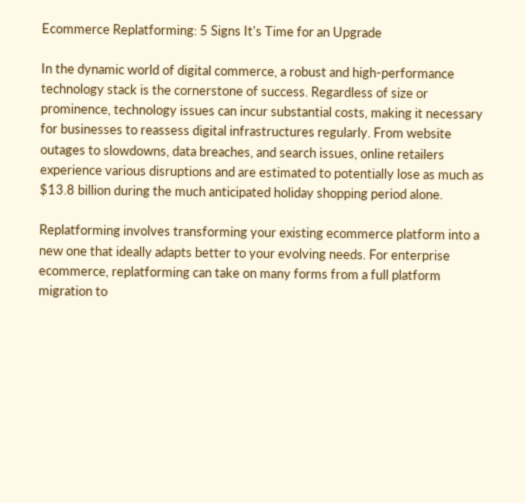Ecommerce Replatforming: 5 Signs It's Time for an Upgrade

In the dynamic world of digital commerce, a robust and high-performance technology stack is the cornerstone of success. Regardless of size or prominence, technology issues can incur substantial costs, making it necessary for businesses to reassess digital infrastructures regularly. From website outages to slowdowns, data breaches, and search issues, online retailers experience various disruptions and are estimated to potentially lose as much as $13.8 billion during the much anticipated holiday shopping period alone.

Replatforming involves transforming your existing ecommerce platform into a new one that ideally adapts better to your evolving needs. For enterprise ecommerce, replatforming can take on many forms from a full platform migration to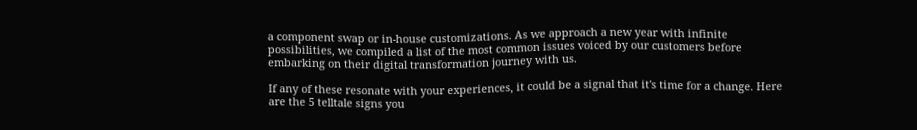a component swap or in-house customizations. As we approach a new year with infinite possibilities, we compiled a list of the most common issues voiced by our customers before embarking on their digital transformation journey with us.

If any of these resonate with your experiences, it could be a signal that it's time for a change. Here are the 5 telltale signs you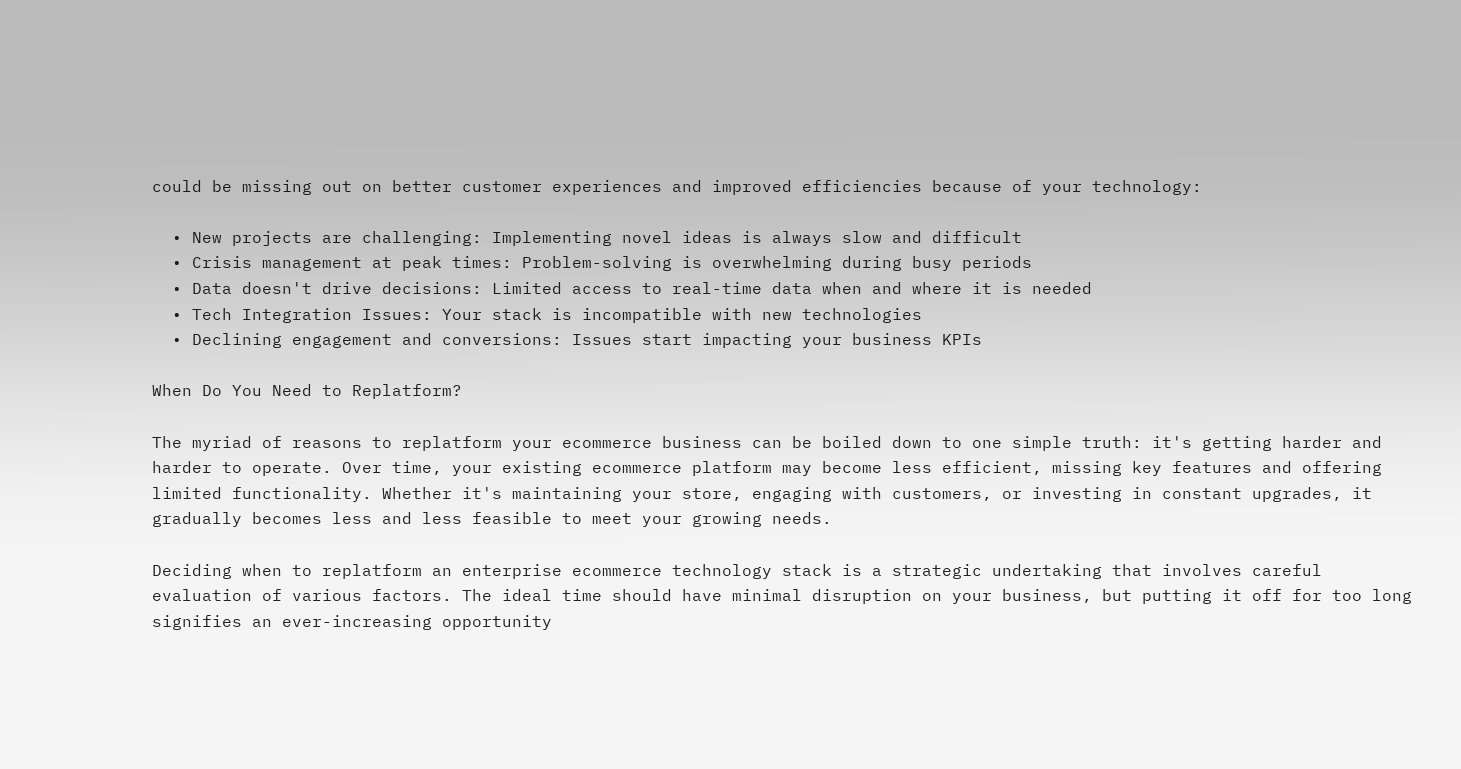could be missing out on better customer experiences and improved efficiencies because of your technology:

  • New projects are challenging: Implementing novel ideas is always slow and difficult
  • Crisis management at peak times: Problem-solving is overwhelming during busy periods
  • Data doesn't drive decisions: Limited access to real-time data when and where it is needed
  • Tech Integration Issues: Your stack is incompatible with new technologies
  • Declining engagement and conversions: Issues start impacting your business KPIs

When Do You Need to Replatform?

The myriad of reasons to replatform your ecommerce business can be boiled down to one simple truth: it's getting harder and harder to operate. Over time, your existing ecommerce platform may become less efficient, missing key features and offering limited functionality. Whether it's maintaining your store, engaging with customers, or investing in constant upgrades, it gradually becomes less and less feasible to meet your growing needs.

Deciding when to replatform an enterprise ecommerce technology stack is a strategic undertaking that involves careful evaluation of various factors. The ideal time should have minimal disruption on your business, but putting it off for too long signifies an ever-increasing opportunity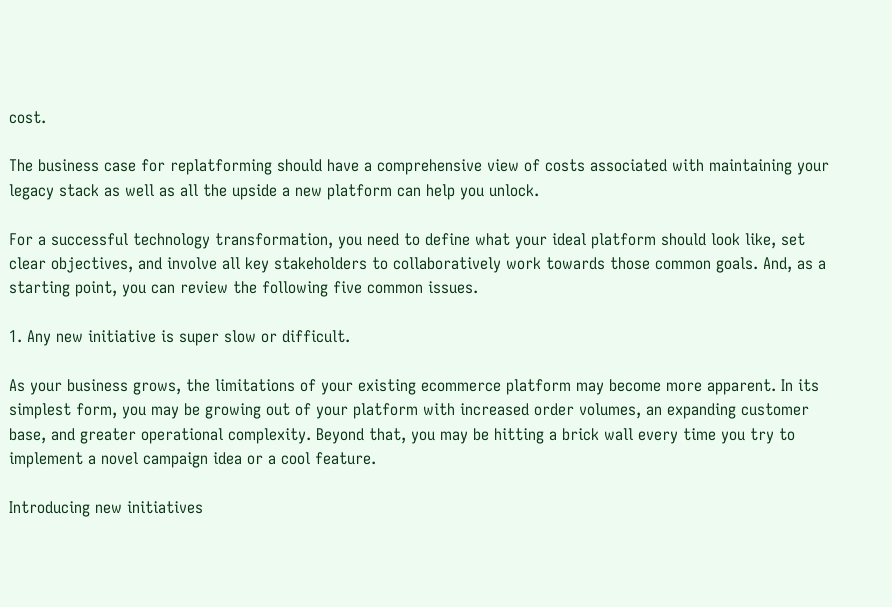cost.

The business case for replatforming should have a comprehensive view of costs associated with maintaining your legacy stack as well as all the upside a new platform can help you unlock.

For a successful technology transformation, you need to define what your ideal platform should look like, set clear objectives, and involve all key stakeholders to collaboratively work towards those common goals. And, as a starting point, you can review the following five common issues.

1. Any new initiative is super slow or difficult.

As your business grows, the limitations of your existing ecommerce platform may become more apparent. In its simplest form, you may be growing out of your platform with increased order volumes, an expanding customer base, and greater operational complexity. Beyond that, you may be hitting a brick wall every time you try to implement a novel campaign idea or a cool feature.

Introducing new initiatives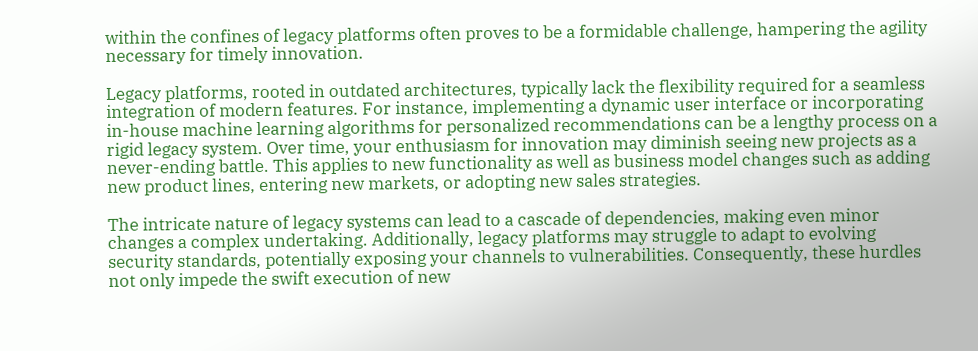within the confines of legacy platforms often proves to be a formidable challenge, hampering the agility necessary for timely innovation.

Legacy platforms, rooted in outdated architectures, typically lack the flexibility required for a seamless integration of modern features. For instance, implementing a dynamic user interface or incorporating in-house machine learning algorithms for personalized recommendations can be a lengthy process on a rigid legacy system. Over time, your enthusiasm for innovation may diminish seeing new projects as a never-ending battle. This applies to new functionality as well as business model changes such as adding new product lines, entering new markets, or adopting new sales strategies.

The intricate nature of legacy systems can lead to a cascade of dependencies, making even minor changes a complex undertaking. Additionally, legacy platforms may struggle to adapt to evolving security standards, potentially exposing your channels to vulnerabilities. Consequently, these hurdles not only impede the swift execution of new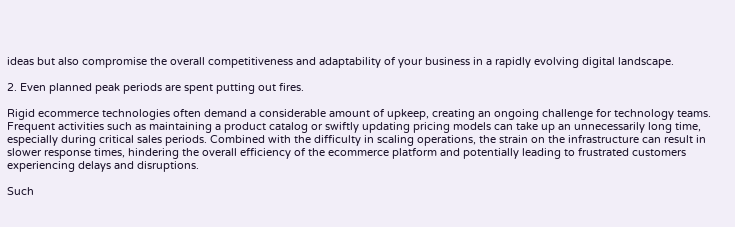ideas but also compromise the overall competitiveness and adaptability of your business in a rapidly evolving digital landscape.

2. Even planned peak periods are spent putting out fires.

Rigid ecommerce technologies often demand a considerable amount of upkeep, creating an ongoing challenge for technology teams. Frequent activities such as maintaining a product catalog or swiftly updating pricing models can take up an unnecessarily long time, especially during critical sales periods. Combined with the difficulty in scaling operations, the strain on the infrastructure can result in slower response times, hindering the overall efficiency of the ecommerce platform and potentially leading to frustrated customers experiencing delays and disruptions.

Such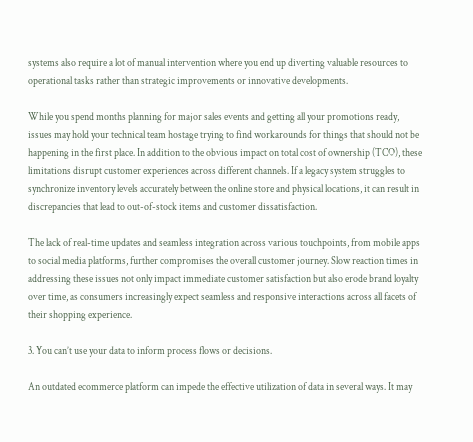systems also require a lot of manual intervention where you end up diverting valuable resources to operational tasks rather than strategic improvements or innovative developments.

While you spend months planning for major sales events and getting all your promotions ready, issues may hold your technical team hostage trying to find workarounds for things that should not be happening in the first place. In addition to the obvious impact on total cost of ownership (TCO), these limitations disrupt customer experiences across different channels. If a legacy system struggles to synchronize inventory levels accurately between the online store and physical locations, it can result in discrepancies that lead to out-of-stock items and customer dissatisfaction.

The lack of real-time updates and seamless integration across various touchpoints, from mobile apps to social media platforms, further compromises the overall customer journey. Slow reaction times in addressing these issues not only impact immediate customer satisfaction but also erode brand loyalty over time, as consumers increasingly expect seamless and responsive interactions across all facets of their shopping experience.

3. You can’t use your data to inform process flows or decisions.

An outdated ecommerce platform can impede the effective utilization of data in several ways. It may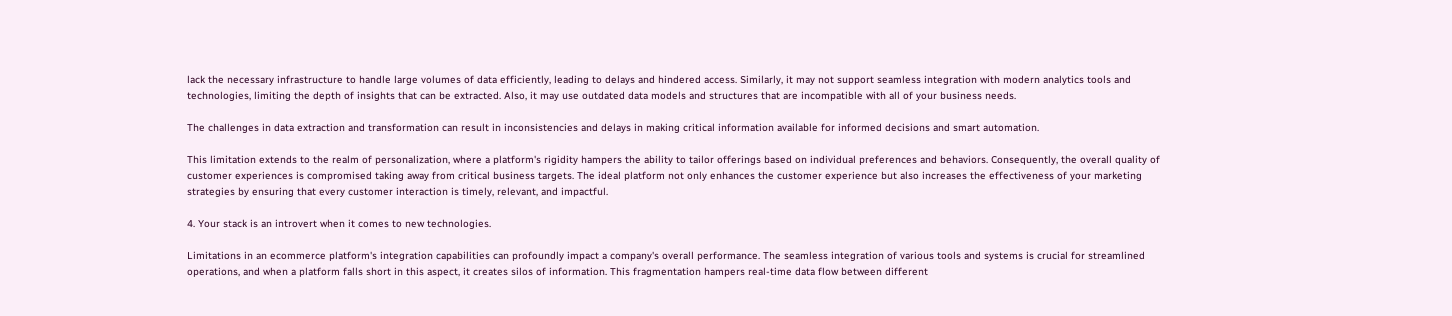lack the necessary infrastructure to handle large volumes of data efficiently, leading to delays and hindered access. Similarly, it may not support seamless integration with modern analytics tools and technologies, limiting the depth of insights that can be extracted. Also, it may use outdated data models and structures that are incompatible with all of your business needs.

The challenges in data extraction and transformation can result in inconsistencies and delays in making critical information available for informed decisions and smart automation.

This limitation extends to the realm of personalization, where a platform's rigidity hampers the ability to tailor offerings based on individual preferences and behaviors. Consequently, the overall quality of customer experiences is compromised taking away from critical business targets. The ideal platform not only enhances the customer experience but also increases the effectiveness of your marketing strategies by ensuring that every customer interaction is timely, relevant, and impactful.

4. Your stack is an introvert when it comes to new technologies.

Limitations in an ecommerce platform's integration capabilities can profoundly impact a company's overall performance. The seamless integration of various tools and systems is crucial for streamlined operations, and when a platform falls short in this aspect, it creates silos of information. This fragmentation hampers real-time data flow between different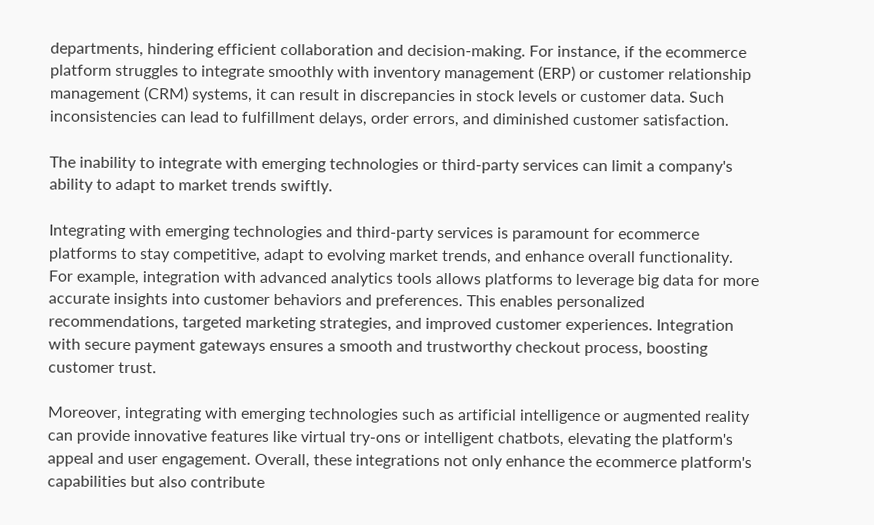departments, hindering efficient collaboration and decision-making. For instance, if the ecommerce platform struggles to integrate smoothly with inventory management (ERP) or customer relationship management (CRM) systems, it can result in discrepancies in stock levels or customer data. Such inconsistencies can lead to fulfillment delays, order errors, and diminished customer satisfaction.

The inability to integrate with emerging technologies or third-party services can limit a company's ability to adapt to market trends swiftly.

Integrating with emerging technologies and third-party services is paramount for ecommerce platforms to stay competitive, adapt to evolving market trends, and enhance overall functionality. For example, integration with advanced analytics tools allows platforms to leverage big data for more accurate insights into customer behaviors and preferences. This enables personalized recommendations, targeted marketing strategies, and improved customer experiences. Integration with secure payment gateways ensures a smooth and trustworthy checkout process, boosting customer trust.

Moreover, integrating with emerging technologies such as artificial intelligence or augmented reality can provide innovative features like virtual try-ons or intelligent chatbots, elevating the platform's appeal and user engagement. Overall, these integrations not only enhance the ecommerce platform's capabilities but also contribute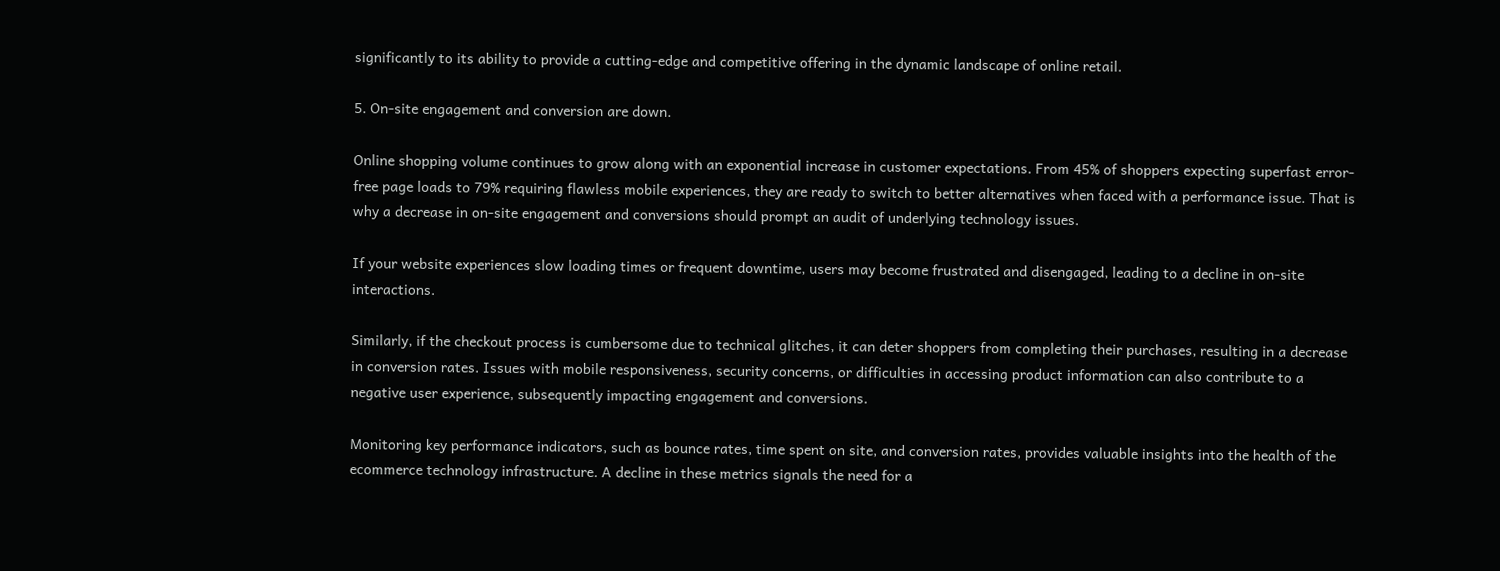significantly to its ability to provide a cutting-edge and competitive offering in the dynamic landscape of online retail.

5. On-site engagement and conversion are down.

Online shopping volume continues to grow along with an exponential increase in customer expectations. From 45% of shoppers expecting superfast error-free page loads to 79% requiring flawless mobile experiences, they are ready to switch to better alternatives when faced with a performance issue. That is why a decrease in on-site engagement and conversions should prompt an audit of underlying technology issues.

If your website experiences slow loading times or frequent downtime, users may become frustrated and disengaged, leading to a decline in on-site interactions.

Similarly, if the checkout process is cumbersome due to technical glitches, it can deter shoppers from completing their purchases, resulting in a decrease in conversion rates. Issues with mobile responsiveness, security concerns, or difficulties in accessing product information can also contribute to a negative user experience, subsequently impacting engagement and conversions.

Monitoring key performance indicators, such as bounce rates, time spent on site, and conversion rates, provides valuable insights into the health of the ecommerce technology infrastructure. A decline in these metrics signals the need for a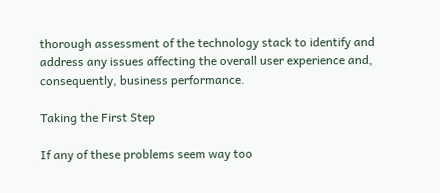thorough assessment of the technology stack to identify and address any issues affecting the overall user experience and, consequently, business performance.

Taking the First Step

If any of these problems seem way too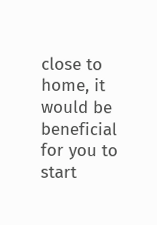close to home, it would be beneficial for you to start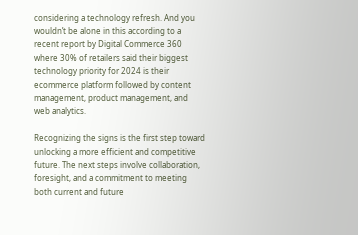considering a technology refresh. And you wouldn’t be alone in this according to a recent report by Digital Commerce 360 where 30% of retailers said their biggest technology priority for 2024 is their ecommerce platform followed by content management, product management, and web analytics.

Recognizing the signs is the first step toward unlocking a more efficient and competitive future. The next steps involve collaboration, foresight, and a commitment to meeting both current and future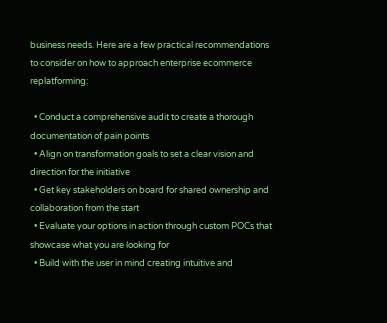business needs. Here are a few practical recommendations to consider on how to approach enterprise ecommerce replatforming:

  • Conduct a comprehensive audit to create a thorough documentation of pain points
  • Align on transformation goals to set a clear vision and direction for the initiative
  • Get key stakeholders on board for shared ownership and collaboration from the start
  • Evaluate your options in action through custom POCs that showcase what you are looking for
  • Build with the user in mind creating intuitive and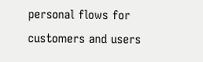personal flows for customers and users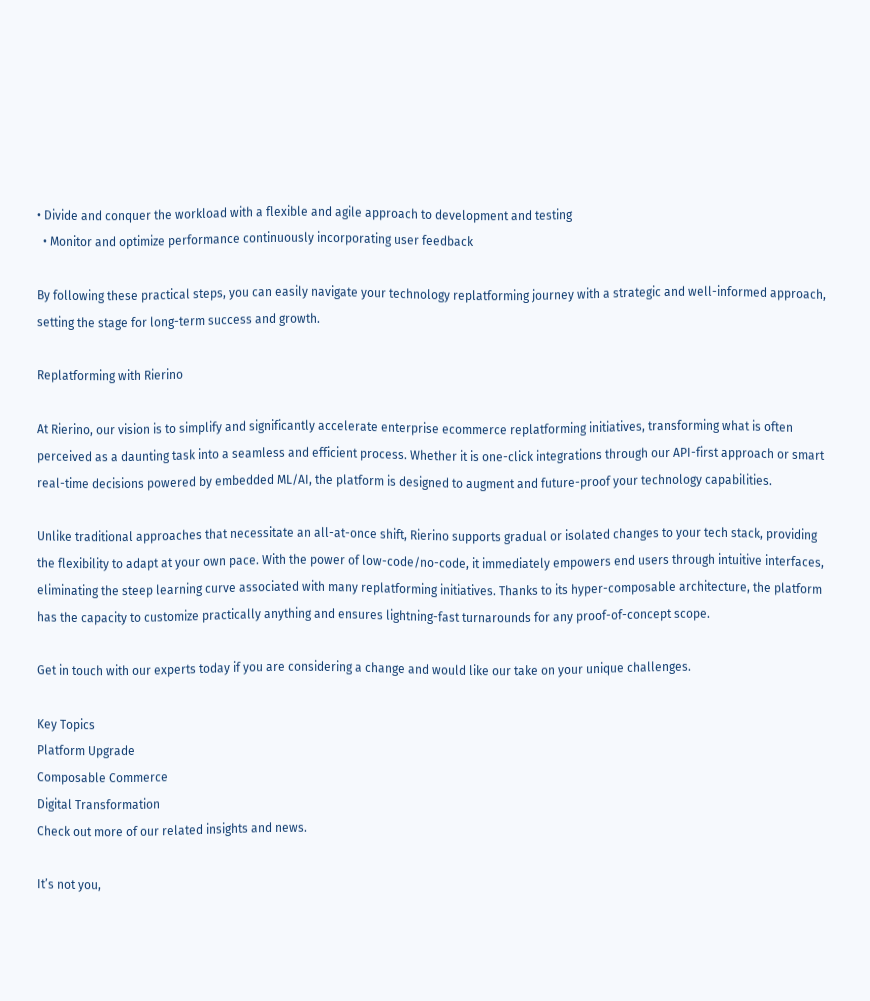• Divide and conquer the workload with a flexible and agile approach to development and testing
  • Monitor and optimize performance continuously incorporating user feedback

By following these practical steps, you can easily navigate your technology replatforming journey with a strategic and well-informed approach, setting the stage for long-term success and growth.

Replatforming with Rierino

At Rierino, our vision is to simplify and significantly accelerate enterprise ecommerce replatforming initiatives, transforming what is often perceived as a daunting task into a seamless and efficient process. Whether it is one-click integrations through our API-first approach or smart real-time decisions powered by embedded ML/AI, the platform is designed to augment and future-proof your technology capabilities.

Unlike traditional approaches that necessitate an all-at-once shift, Rierino supports gradual or isolated changes to your tech stack, providing the flexibility to adapt at your own pace. With the power of low-code/no-code, it immediately empowers end users through intuitive interfaces, eliminating the steep learning curve associated with many replatforming initiatives. Thanks to its hyper-composable architecture, the platform has the capacity to customize practically anything and ensures lightning-fast turnarounds for any proof-of-concept scope.

Get in touch with our experts today if you are considering a change and would like our take on your unique challenges.

Key Topics
Platform Upgrade
Composable Commerce
Digital Transformation
Check out more of our related insights and news.

It’s not you,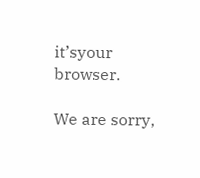it’syour browser.

We are sorry,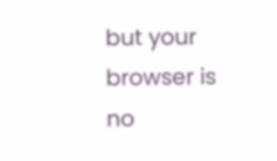but your browser is no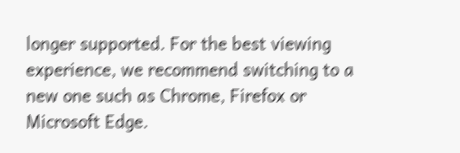longer supported. For the best viewing experience, we recommend switching to a new one such as Chrome, Firefox or Microsoft Edge.